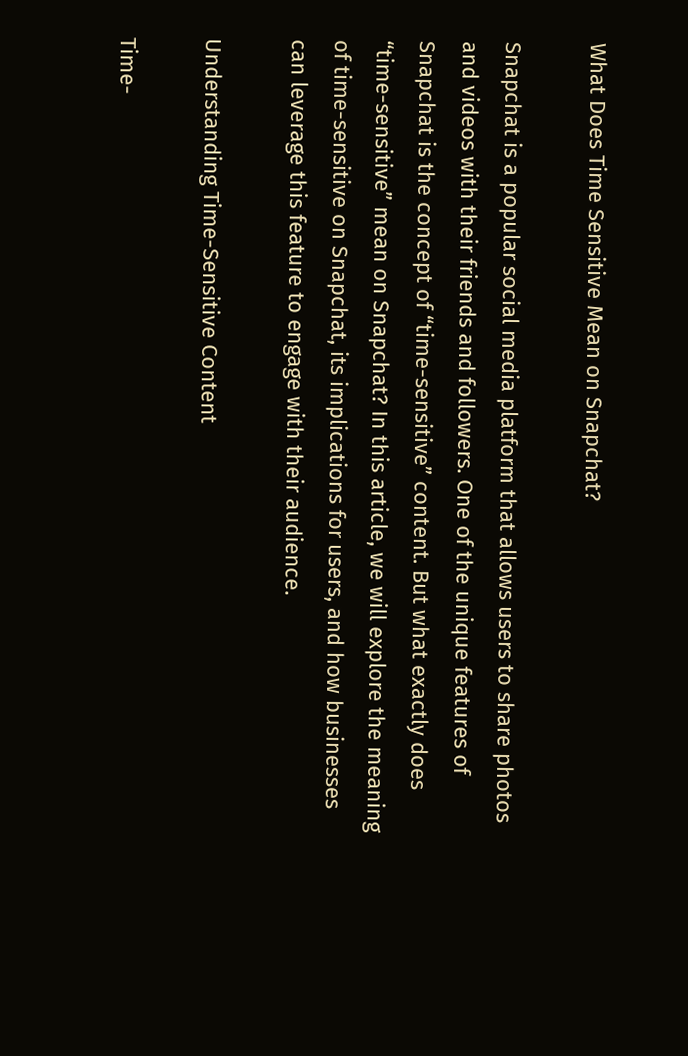What Does Time Sensitive Mean on Snapchat?

Snapchat is a popular social media platform that allows users to share photos and videos with their friends and followers. One of the unique features of Snapchat is the concept of “time-sensitive” content. But what exactly does “time-sensitive” mean on Snapchat? In this article, we will explore the meaning of time-sensitive on Snapchat, its implications for users, and how businesses can leverage this feature to engage with their audience.

Understanding Time-Sensitive Content

Time-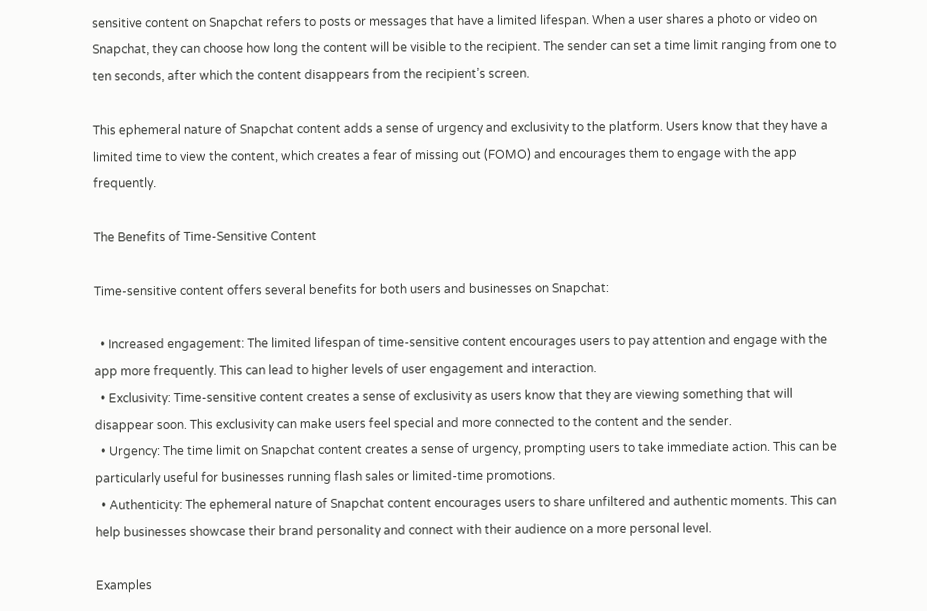sensitive content on Snapchat refers to posts or messages that have a limited lifespan. When a user shares a photo or video on Snapchat, they can choose how long the content will be visible to the recipient. The sender can set a time limit ranging from one to ten seconds, after which the content disappears from the recipient’s screen.

This ephemeral nature of Snapchat content adds a sense of urgency and exclusivity to the platform. Users know that they have a limited time to view the content, which creates a fear of missing out (FOMO) and encourages them to engage with the app frequently.

The Benefits of Time-Sensitive Content

Time-sensitive content offers several benefits for both users and businesses on Snapchat:

  • Increased engagement: The limited lifespan of time-sensitive content encourages users to pay attention and engage with the app more frequently. This can lead to higher levels of user engagement and interaction.
  • Exclusivity: Time-sensitive content creates a sense of exclusivity as users know that they are viewing something that will disappear soon. This exclusivity can make users feel special and more connected to the content and the sender.
  • Urgency: The time limit on Snapchat content creates a sense of urgency, prompting users to take immediate action. This can be particularly useful for businesses running flash sales or limited-time promotions.
  • Authenticity: The ephemeral nature of Snapchat content encourages users to share unfiltered and authentic moments. This can help businesses showcase their brand personality and connect with their audience on a more personal level.

Examples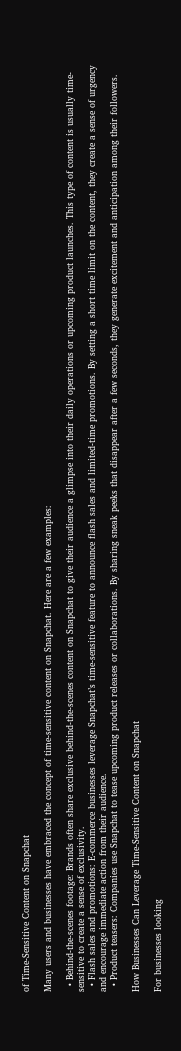of Time-Sensitive Content on Snapchat

Many users and businesses have embraced the concept of time-sensitive content on Snapchat. Here are a few examples:

  • Behind-the-scenes footage: Brands often share exclusive behind-the-scenes content on Snapchat to give their audience a glimpse into their daily operations or upcoming product launches. This type of content is usually time-sensitive to create a sense of exclusivity.
  • Flash sales and promotions: E-commerce businesses leverage Snapchat’s time-sensitive feature to announce flash sales and limited-time promotions. By setting a short time limit on the content, they create a sense of urgency and encourage immediate action from their audience.
  • Product teasers: Companies use Snapchat to tease upcoming product releases or collaborations. By sharing sneak peeks that disappear after a few seconds, they generate excitement and anticipation among their followers.

How Businesses Can Leverage Time-Sensitive Content on Snapchat

For businesses looking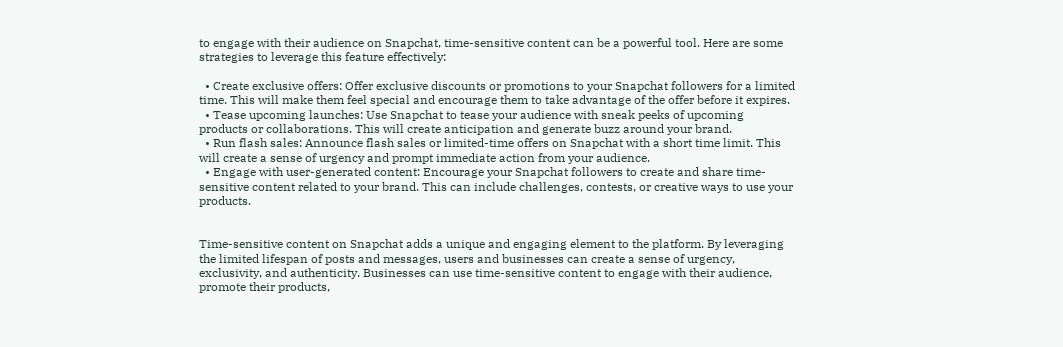to engage with their audience on Snapchat, time-sensitive content can be a powerful tool. Here are some strategies to leverage this feature effectively:

  • Create exclusive offers: Offer exclusive discounts or promotions to your Snapchat followers for a limited time. This will make them feel special and encourage them to take advantage of the offer before it expires.
  • Tease upcoming launches: Use Snapchat to tease your audience with sneak peeks of upcoming products or collaborations. This will create anticipation and generate buzz around your brand.
  • Run flash sales: Announce flash sales or limited-time offers on Snapchat with a short time limit. This will create a sense of urgency and prompt immediate action from your audience.
  • Engage with user-generated content: Encourage your Snapchat followers to create and share time-sensitive content related to your brand. This can include challenges, contests, or creative ways to use your products.


Time-sensitive content on Snapchat adds a unique and engaging element to the platform. By leveraging the limited lifespan of posts and messages, users and businesses can create a sense of urgency, exclusivity, and authenticity. Businesses can use time-sensitive content to engage with their audience, promote their products,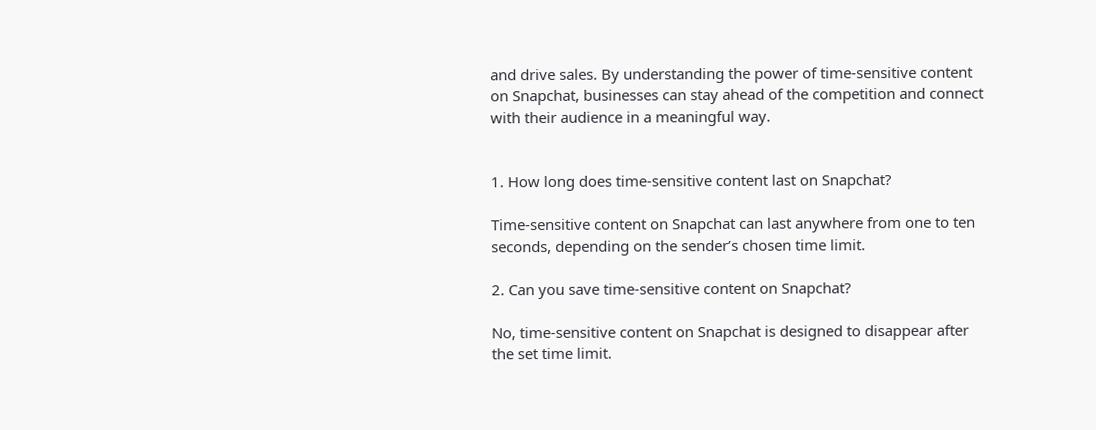and drive sales. By understanding the power of time-sensitive content on Snapchat, businesses can stay ahead of the competition and connect with their audience in a meaningful way.


1. How long does time-sensitive content last on Snapchat?

Time-sensitive content on Snapchat can last anywhere from one to ten seconds, depending on the sender’s chosen time limit.

2. Can you save time-sensitive content on Snapchat?

No, time-sensitive content on Snapchat is designed to disappear after the set time limit.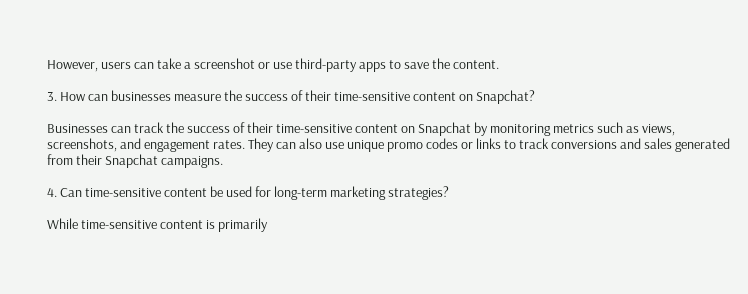However, users can take a screenshot or use third-party apps to save the content.

3. How can businesses measure the success of their time-sensitive content on Snapchat?

Businesses can track the success of their time-sensitive content on Snapchat by monitoring metrics such as views, screenshots, and engagement rates. They can also use unique promo codes or links to track conversions and sales generated from their Snapchat campaigns.

4. Can time-sensitive content be used for long-term marketing strategies?

While time-sensitive content is primarily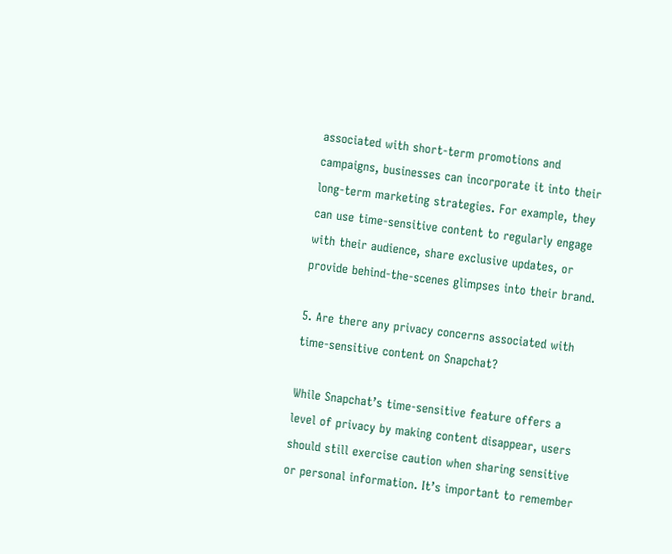associated with short-term promotions and campaigns, businesses can incorporate it into their long-term marketing strategies. For example, they can use time-sensitive content to regularly engage with their audience, share exclusive updates, or provide behind-the-scenes glimpses into their brand.

5. Are there any privacy concerns associated with time-sensitive content on Snapchat?

While Snapchat’s time-sensitive feature offers a level of privacy by making content disappear, users should still exercise caution when sharing sensitive or personal information. It’s important to remember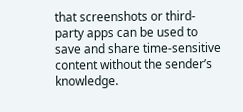that screenshots or third-party apps can be used to save and share time-sensitive content without the sender’s knowledge.